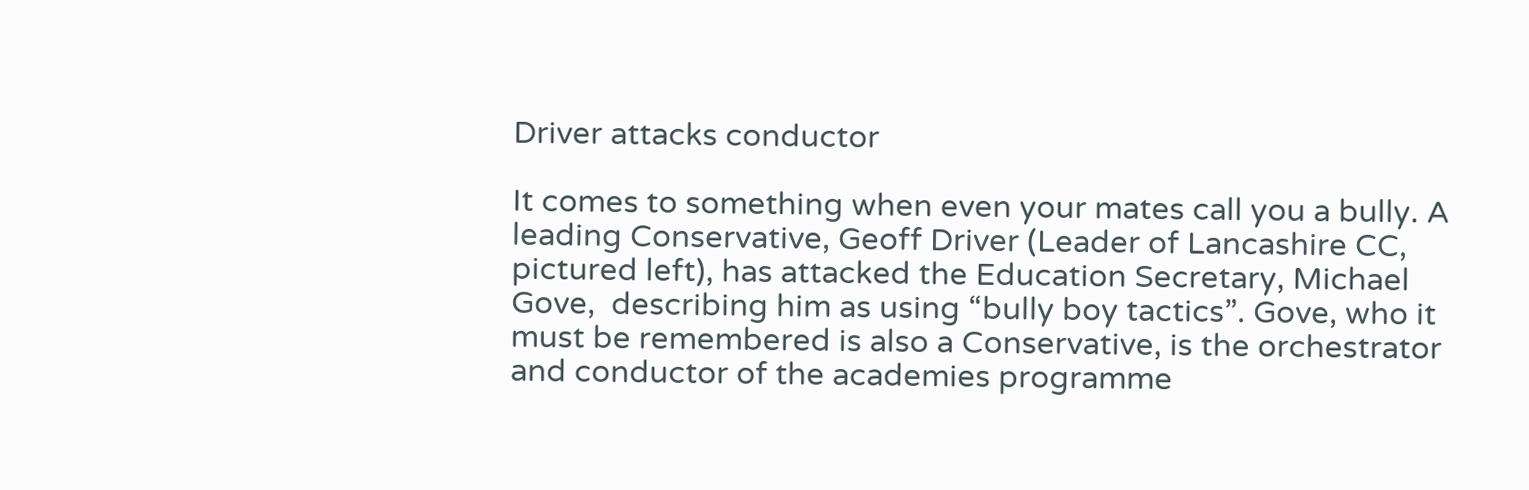Driver attacks conductor

It comes to something when even your mates call you a bully. A leading Conservative, Geoff Driver (Leader of Lancashire CC, pictured left), has attacked the Education Secretary, Michael Gove,  describing him as using “bully boy tactics”. Gove, who it must be remembered is also a Conservative, is the orchestrator and conductor of the academies programme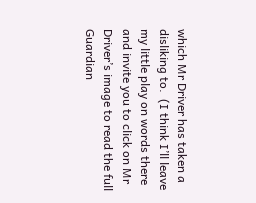which Mr Driver has taken a disliking to.  (I think I’ll leave my little play on words there and invite you to click on Mr Driver’s image to read the full Guardian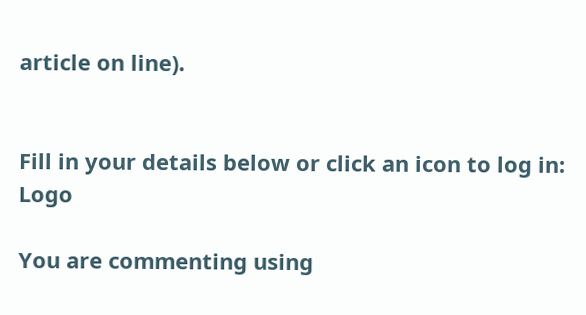article on line).


Fill in your details below or click an icon to log in: Logo

You are commenting using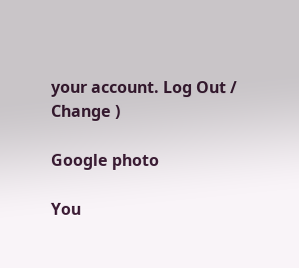your account. Log Out /  Change )

Google photo

You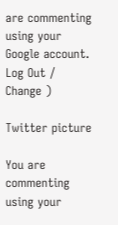are commenting using your Google account. Log Out /  Change )

Twitter picture

You are commenting using your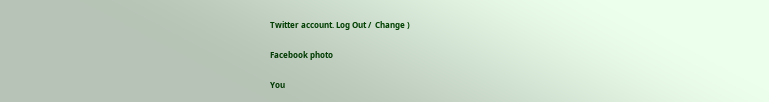Twitter account. Log Out /  Change )

Facebook photo

You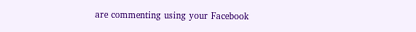are commenting using your Facebook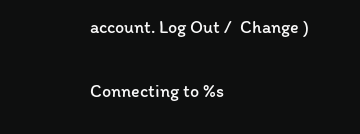account. Log Out /  Change )

Connecting to %s